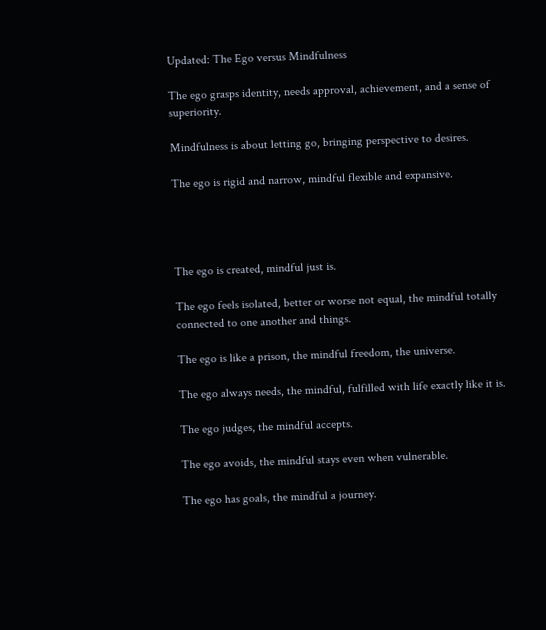Updated: The Ego versus Mindfulness

The ego grasps identity, needs approval, achievement, and a sense of superiority.

Mindfulness is about letting go, bringing perspective to desires.

The ego is rigid and narrow, mindful flexible and expansive.




The ego is created, mindful just is.

The ego feels isolated, better or worse not equal, the mindful totally connected to one another and things.

The ego is like a prison, the mindful freedom, the universe.

The ego always needs, the mindful, fulfilled with life exactly like it is.

The ego judges, the mindful accepts.

The ego avoids, the mindful stays even when vulnerable.

The ego has goals, the mindful a journey.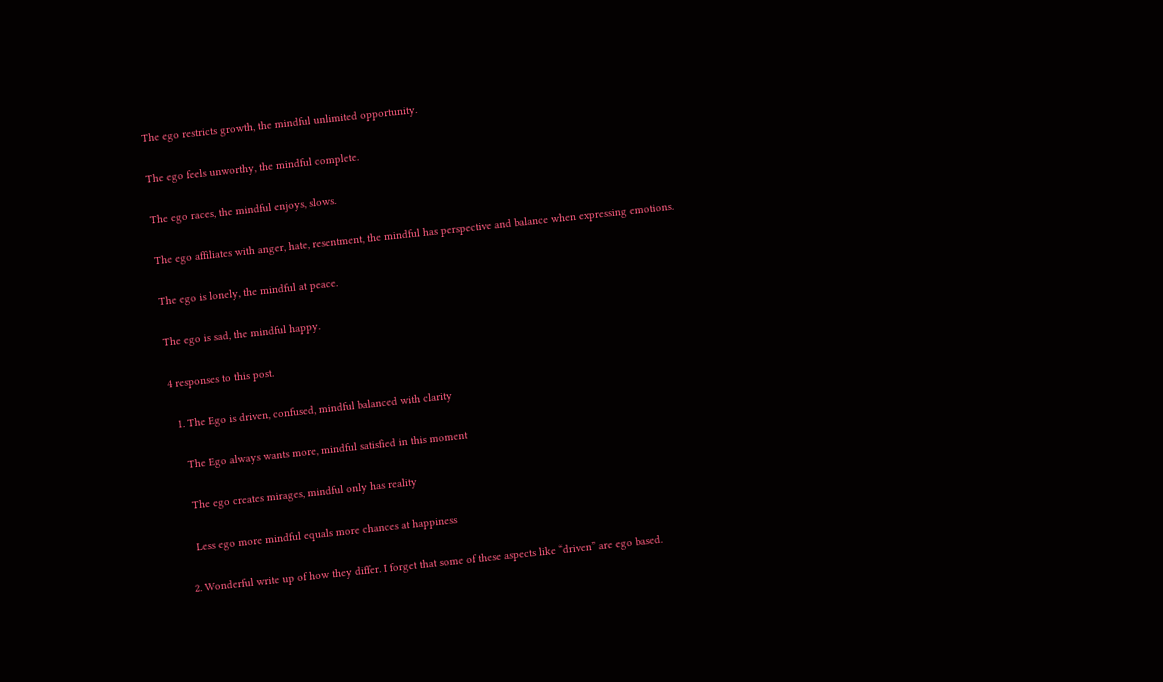The ego restricts growth, the mindful unlimited opportunity.

The ego feels unworthy, the mindful complete.

The ego races, the mindful enjoys, slows.

The ego affiliates with anger, hate, resentment, the mindful has perspective and balance when expressing emotions.

The ego is lonely, the mindful at peace.

The ego is sad, the mindful happy.

4 responses to this post.

  1. The Ego is driven, confused, mindful balanced with clarity

    The Ego always wants more, mindful satisfied in this moment

    The ego creates mirages, mindful only has reality

    Less ego more mindful equals more chances at happiness

  2. Wonderful write up of how they differ. I forget that some of these aspects like “driven” are ego based.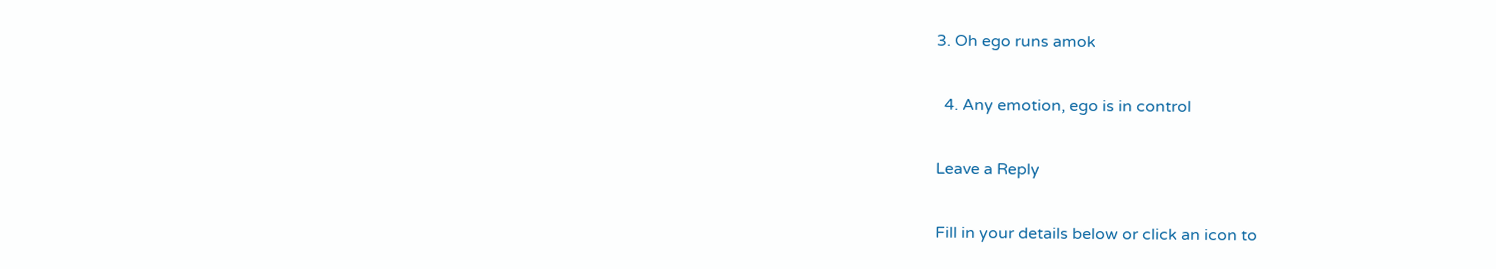3. Oh ego runs amok

  4. Any emotion, ego is in control

Leave a Reply

Fill in your details below or click an icon to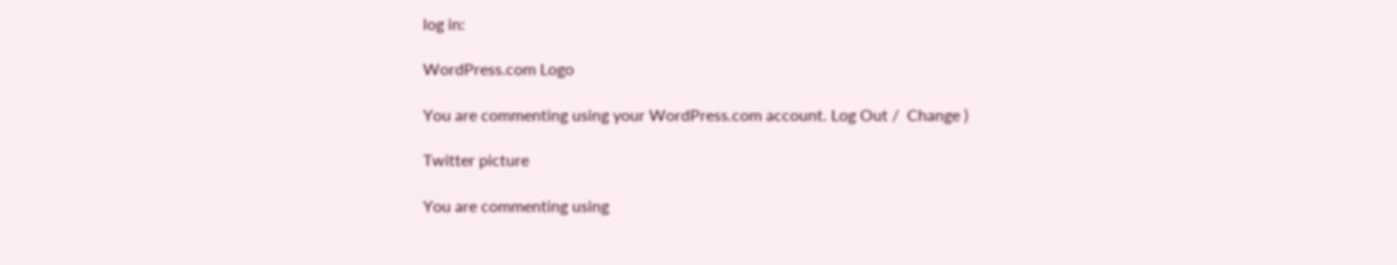log in:

WordPress.com Logo

You are commenting using your WordPress.com account. Log Out /  Change )

Twitter picture

You are commenting using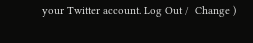your Twitter account. Log Out /  Change )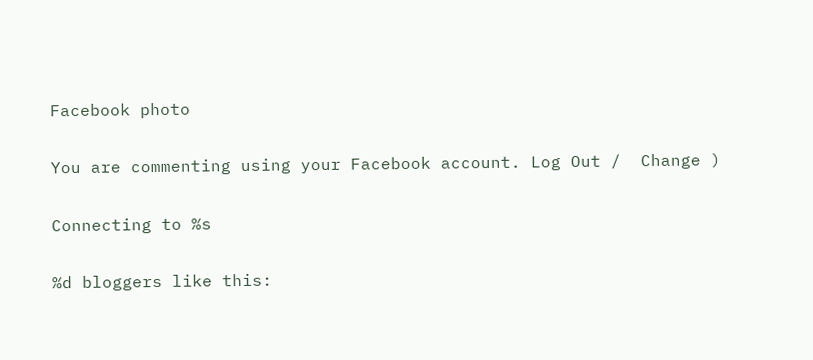Facebook photo

You are commenting using your Facebook account. Log Out /  Change )

Connecting to %s

%d bloggers like this: